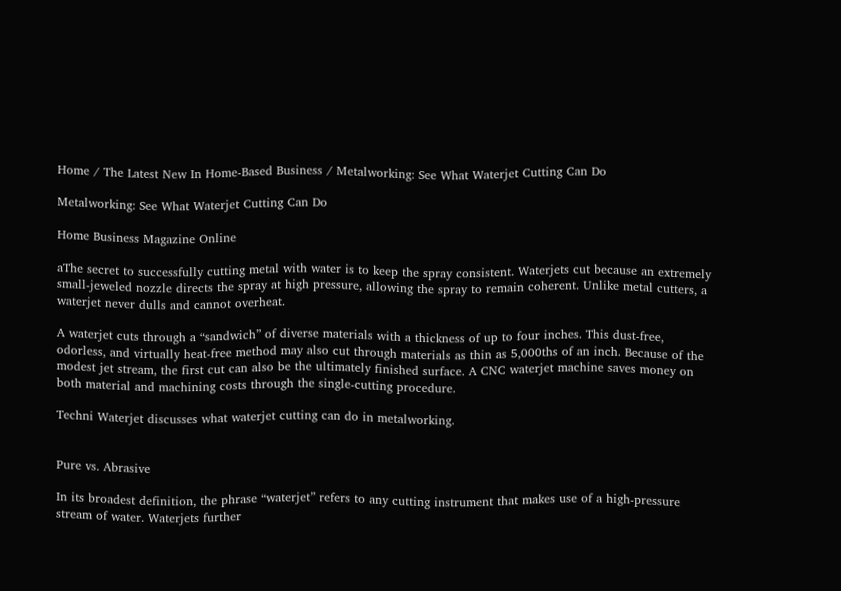Home / The Latest New In Home-Based Business / Metalworking: See What Waterjet Cutting Can Do

Metalworking: See What Waterjet Cutting Can Do

Home Business Magazine Online

aThe secret to successfully cutting metal with water is to keep the spray consistent. Waterjets cut because an extremely small-jeweled nozzle directs the spray at high pressure, allowing the spray to remain coherent. Unlike metal cutters, a waterjet never dulls and cannot overheat.

A waterjet cuts through a “sandwich” of diverse materials with a thickness of up to four inches. This dust-free, odorless, and virtually heat-free method may also cut through materials as thin as 5,000ths of an inch. Because of the modest jet stream, the first cut can also be the ultimately finished surface. A CNC waterjet machine saves money on both material and machining costs through the single-cutting procedure.

Techni Waterjet discusses what waterjet cutting can do in metalworking.


Pure vs. Abrasive

In its broadest definition, the phrase “waterjet” refers to any cutting instrument that makes use of a high-pressure stream of water. Waterjets further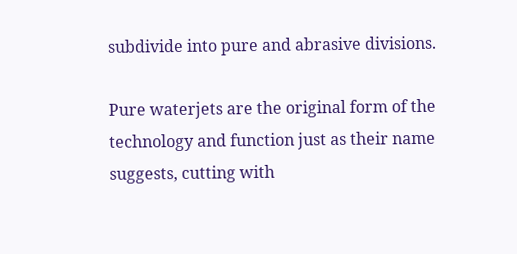subdivide into pure and abrasive divisions.

Pure waterjets are the original form of the technology and function just as their name suggests, cutting with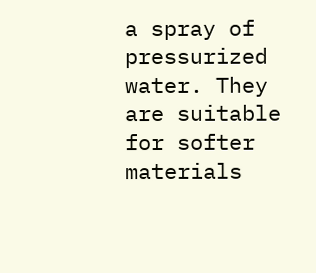a spray of pressurized water. They are suitable for softer materials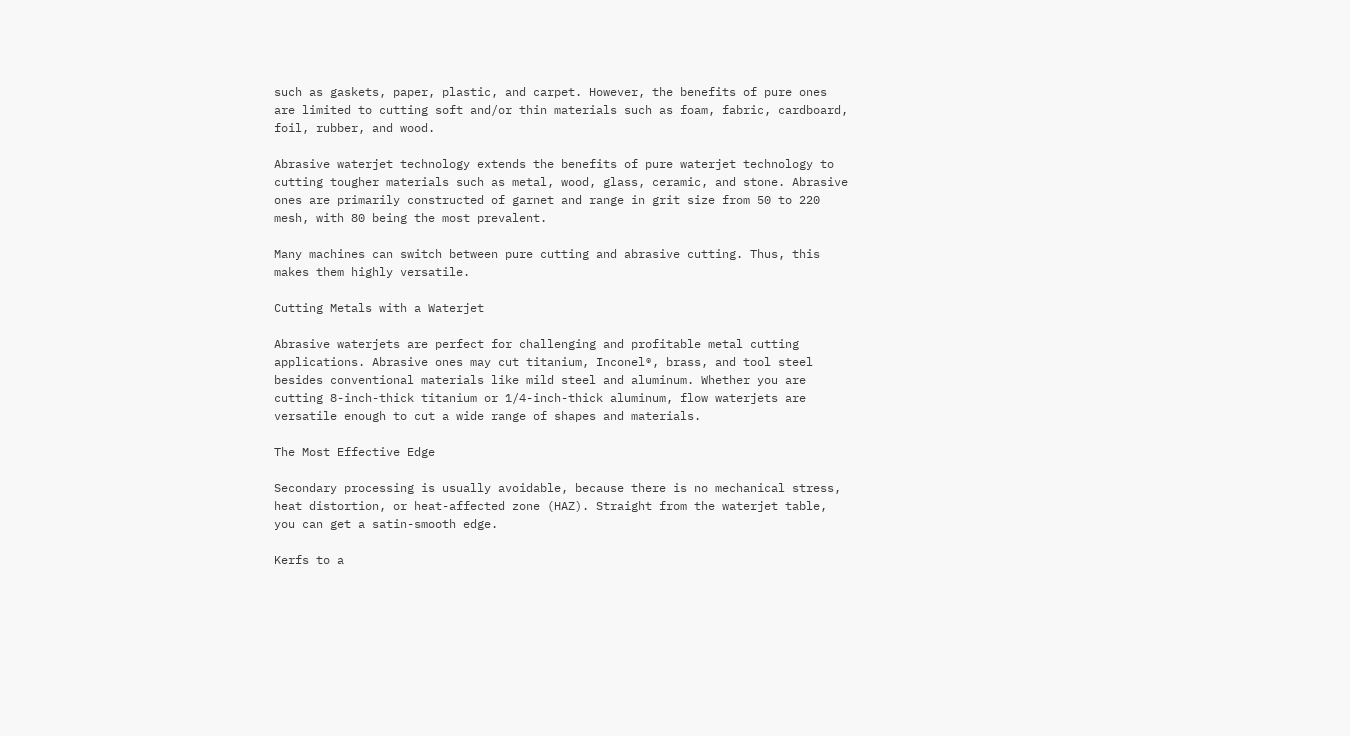such as gaskets, paper, plastic, and carpet. However, the benefits of pure ones are limited to cutting soft and/or thin materials such as foam, fabric, cardboard, foil, rubber, and wood.

Abrasive waterjet technology extends the benefits of pure waterjet technology to cutting tougher materials such as metal, wood, glass, ceramic, and stone. Abrasive ones are primarily constructed of garnet and range in grit size from 50 to 220 mesh, with 80 being the most prevalent.

Many machines can switch between pure cutting and abrasive cutting. Thus, this makes them highly versatile.

Cutting Metals with a Waterjet

Abrasive waterjets are perfect for challenging and profitable metal cutting applications. Abrasive ones may cut titanium, Inconel®, brass, and tool steel besides conventional materials like mild steel and aluminum. Whether you are cutting 8-inch-thick titanium or 1/4-inch-thick aluminum, flow waterjets are versatile enough to cut a wide range of shapes and materials.

The Most Effective Edge

Secondary processing is usually avoidable, because there is no mechanical stress, heat distortion, or heat-affected zone (HAZ). Straight from the waterjet table, you can get a satin-smooth edge.

Kerfs to a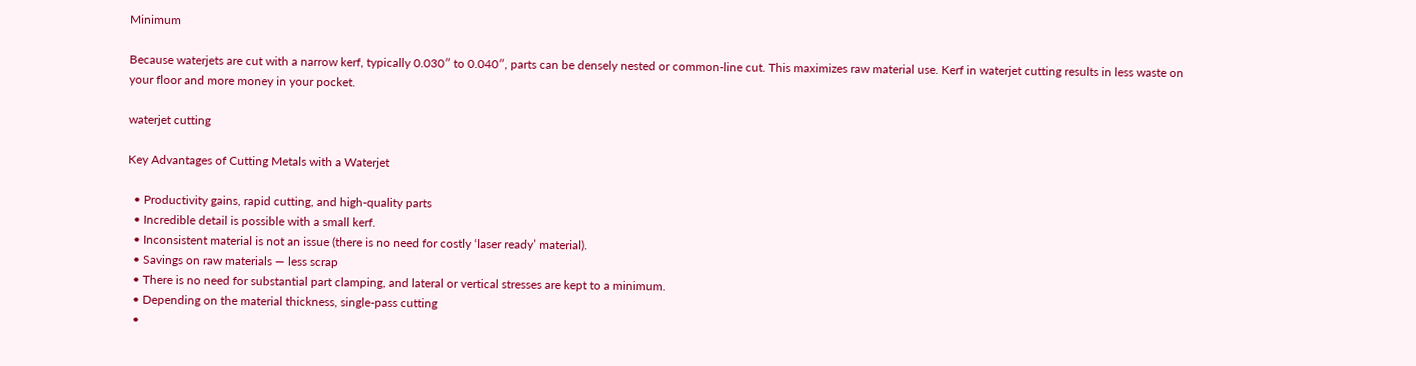Minimum

Because waterjets are cut with a narrow kerf, typically 0.030″ to 0.040″, parts can be densely nested or common-line cut. This maximizes raw material use. Kerf in waterjet cutting results in less waste on your floor and more money in your pocket.

waterjet cutting

Key Advantages of Cutting Metals with a Waterjet

  • Productivity gains, rapid cutting, and high-quality parts
  • Incredible detail is possible with a small kerf.
  • Inconsistent material is not an issue (there is no need for costly ‘laser ready’ material).
  • Savings on raw materials — less scrap
  • There is no need for substantial part clamping, and lateral or vertical stresses are kept to a minimum.
  • Depending on the material thickness, single-pass cutting
  •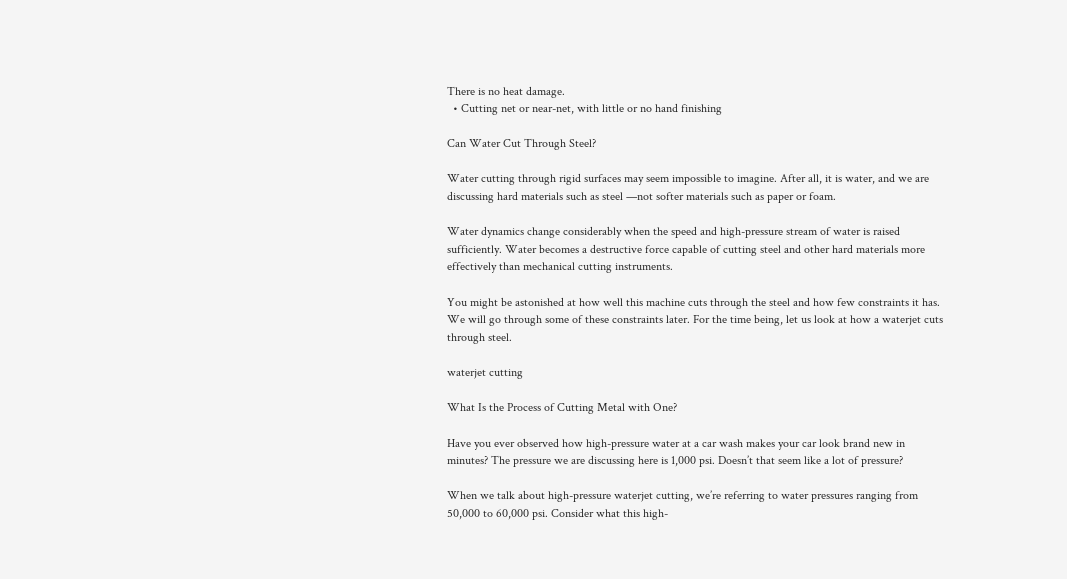There is no heat damage.
  • Cutting net or near-net, with little or no hand finishing

Can Water Cut Through Steel?

Water cutting through rigid surfaces may seem impossible to imagine. After all, it is water, and we are discussing hard materials such as steel —not softer materials such as paper or foam.

Water dynamics change considerably when the speed and high-pressure stream of water is raised sufficiently. Water becomes a destructive force capable of cutting steel and other hard materials more effectively than mechanical cutting instruments.

You might be astonished at how well this machine cuts through the steel and how few constraints it has. We will go through some of these constraints later. For the time being, let us look at how a waterjet cuts through steel.

waterjet cutting

What Is the Process of Cutting Metal with One?

Have you ever observed how high-pressure water at a car wash makes your car look brand new in minutes? The pressure we are discussing here is 1,000 psi. Doesn’t that seem like a lot of pressure?

When we talk about high-pressure waterjet cutting, we’re referring to water pressures ranging from 50,000 to 60,000 psi. Consider what this high-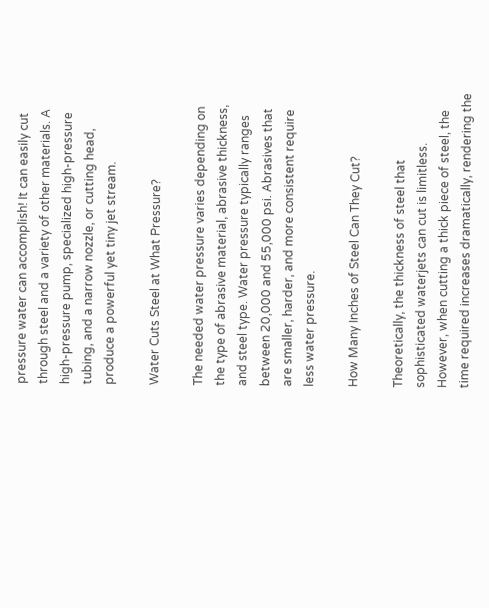pressure water can accomplish! It can easily cut through steel and a variety of other materials. A high-pressure pump, specialized high-pressure tubing, and a narrow nozzle, or cutting head, produce a powerful yet tiny jet stream.

Water Cuts Steel at What Pressure?

The needed water pressure varies depending on the type of abrasive material, abrasive thickness, and steel type. Water pressure typically ranges between 20,000 and 55,000 psi. Abrasives that are smaller, harder, and more consistent require less water pressure.

How Many Inches of Steel Can They Cut?

Theoretically, the thickness of steel that sophisticated waterjets can cut is limitless. However, when cutting a thick piece of steel, the time required increases dramatically, rendering the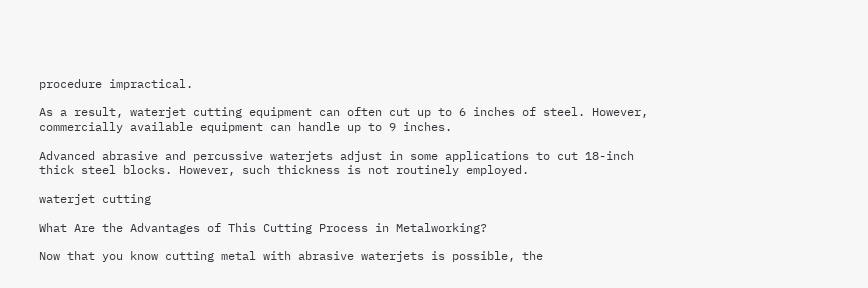procedure impractical.

As a result, waterjet cutting equipment can often cut up to 6 inches of steel. However, commercially available equipment can handle up to 9 inches.

Advanced abrasive and percussive waterjets adjust in some applications to cut 18-inch thick steel blocks. However, such thickness is not routinely employed.

waterjet cutting

What Are the Advantages of This Cutting Process in Metalworking?

Now that you know cutting metal with abrasive waterjets is possible, the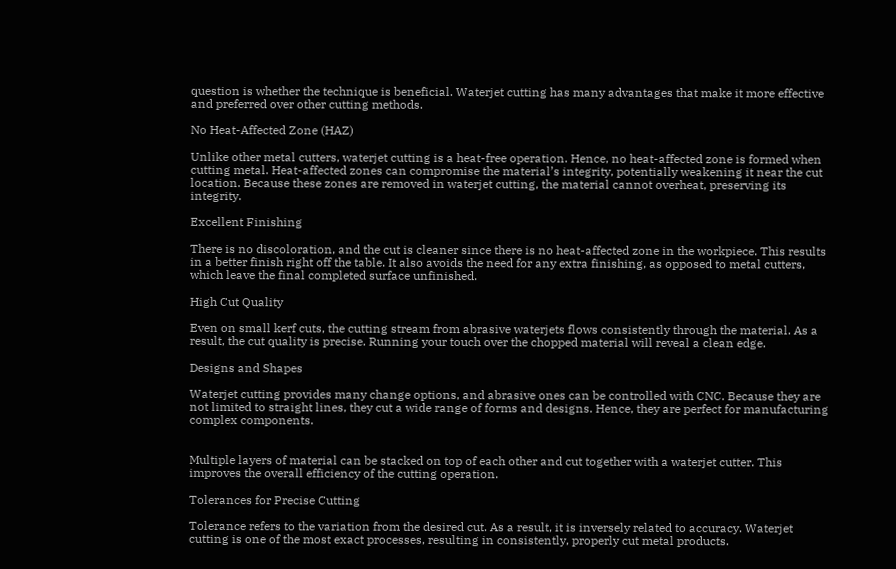question is whether the technique is beneficial. Waterjet cutting has many advantages that make it more effective and preferred over other cutting methods.

No Heat-Affected Zone (HAZ)

Unlike other metal cutters, waterjet cutting is a heat-free operation. Hence, no heat-affected zone is formed when cutting metal. Heat-affected zones can compromise the material’s integrity, potentially weakening it near the cut location. Because these zones are removed in waterjet cutting, the material cannot overheat, preserving its integrity.

Excellent Finishing

There is no discoloration, and the cut is cleaner since there is no heat-affected zone in the workpiece. This results in a better finish right off the table. It also avoids the need for any extra finishing, as opposed to metal cutters, which leave the final completed surface unfinished.

High Cut Quality

Even on small kerf cuts, the cutting stream from abrasive waterjets flows consistently through the material. As a result, the cut quality is precise. Running your touch over the chopped material will reveal a clean edge.

Designs and Shapes

Waterjet cutting provides many change options, and abrasive ones can be controlled with CNC. Because they are not limited to straight lines, they cut a wide range of forms and designs. Hence, they are perfect for manufacturing complex components.


Multiple layers of material can be stacked on top of each other and cut together with a waterjet cutter. This improves the overall efficiency of the cutting operation.

Tolerances for Precise Cutting

Tolerance refers to the variation from the desired cut. As a result, it is inversely related to accuracy. Waterjet cutting is one of the most exact processes, resulting in consistently, properly cut metal products.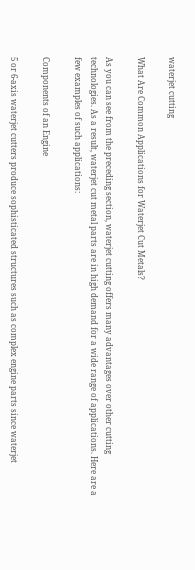waterjet cutting

What Are Common Applications for Waterjet Cut Metals?

As you can see from the preceding section, waterjet cutting offers many advantages over other cutting technologies. As a result, waterjet cut metal parts are in high demand for a wide range of applications. Here are a few examples of such applications:

Components of an Engine

5 or 6-axis waterjet cutters produce sophisticated structures such as complex engine parts since waterjet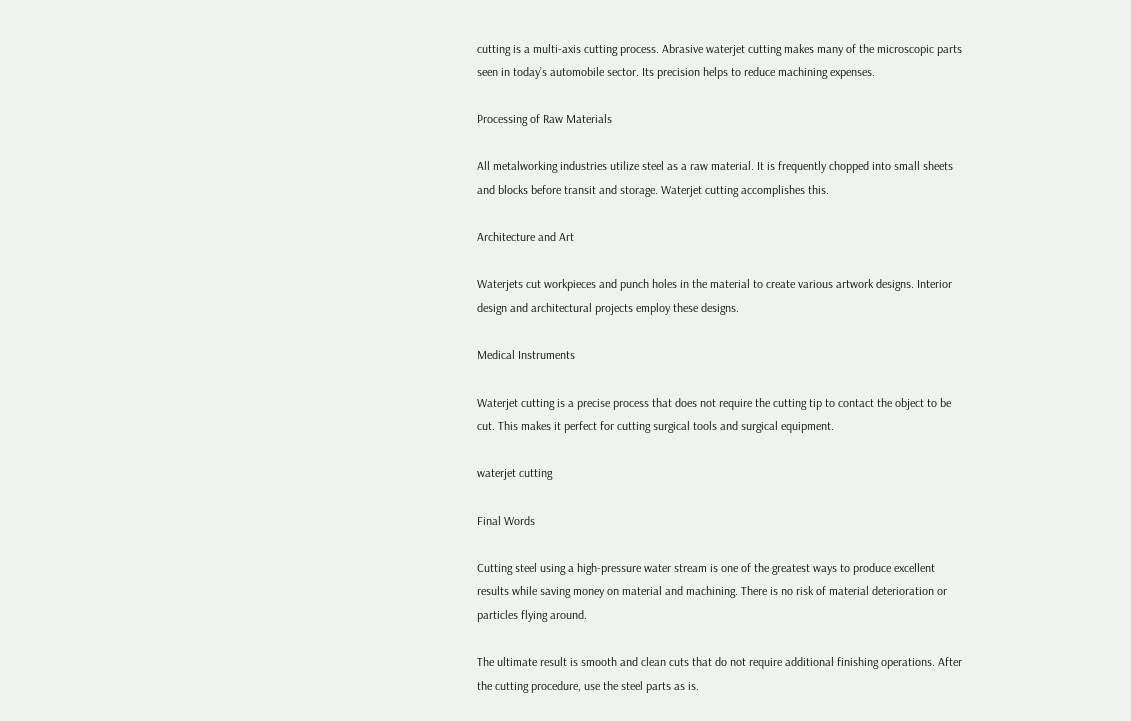cutting is a multi-axis cutting process. Abrasive waterjet cutting makes many of the microscopic parts seen in today’s automobile sector. Its precision helps to reduce machining expenses.

Processing of Raw Materials

All metalworking industries utilize steel as a raw material. It is frequently chopped into small sheets and blocks before transit and storage. Waterjet cutting accomplishes this.

Architecture and Art

Waterjets cut workpieces and punch holes in the material to create various artwork designs. Interior design and architectural projects employ these designs.

Medical Instruments

Waterjet cutting is a precise process that does not require the cutting tip to contact the object to be cut. This makes it perfect for cutting surgical tools and surgical equipment.

waterjet cutting

Final Words

Cutting steel using a high-pressure water stream is one of the greatest ways to produce excellent results while saving money on material and machining. There is no risk of material deterioration or particles flying around.

The ultimate result is smooth and clean cuts that do not require additional finishing operations. After the cutting procedure, use the steel parts as is.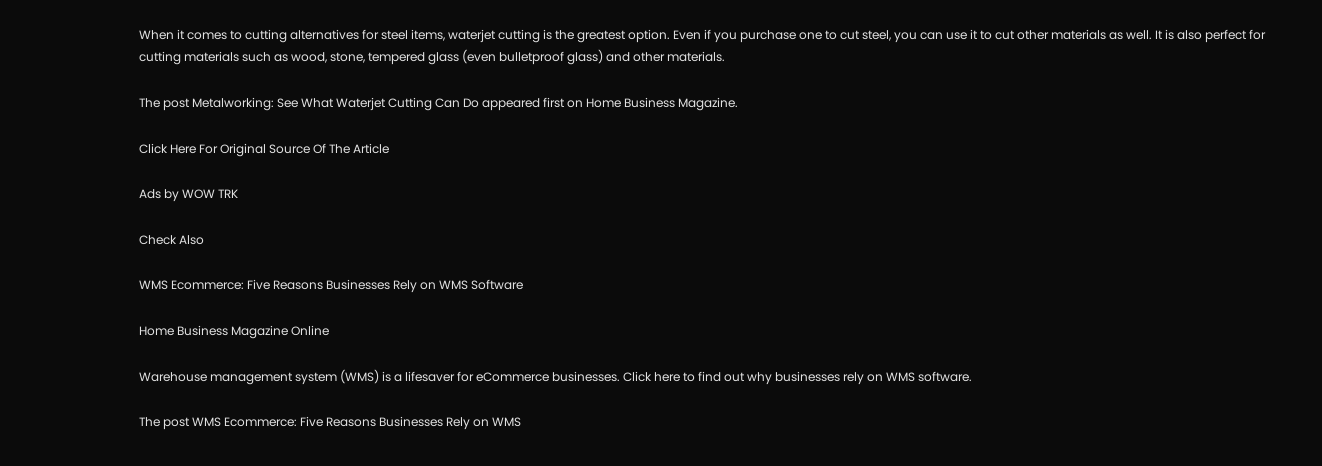When it comes to cutting alternatives for steel items, waterjet cutting is the greatest option. Even if you purchase one to cut steel, you can use it to cut other materials as well. It is also perfect for cutting materials such as wood, stone, tempered glass (even bulletproof glass) and other materials.

The post Metalworking: See What Waterjet Cutting Can Do appeared first on Home Business Magazine.

Click Here For Original Source Of The Article

Ads by WOW TRK

Check Also

WMS Ecommerce: Five Reasons Businesses Rely on WMS Software

Home Business Magazine Online

Warehouse management system (WMS) is a lifesaver for eCommerce businesses. Click here to find out why businesses rely on WMS software.

The post WMS Ecommerce: Five Reasons Businesses Rely on WMS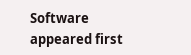Software appeared first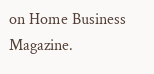on Home Business Magazine.